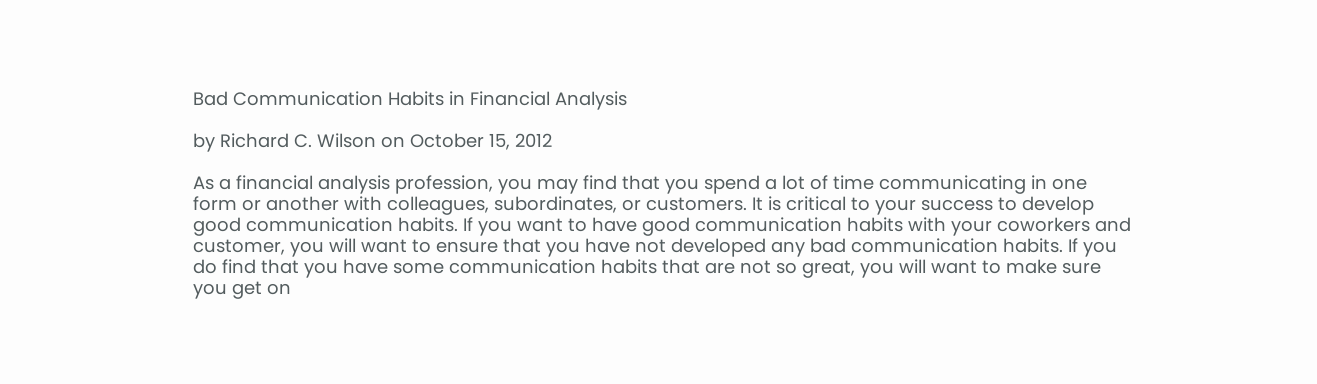Bad Communication Habits in Financial Analysis

by Richard C. Wilson on October 15, 2012

As a financial analysis profession, you may find that you spend a lot of time communicating in one form or another with colleagues, subordinates, or customers. It is critical to your success to develop good communication habits. If you want to have good communication habits with your coworkers and customer, you will want to ensure that you have not developed any bad communication habits. If you do find that you have some communication habits that are not so great, you will want to make sure you get on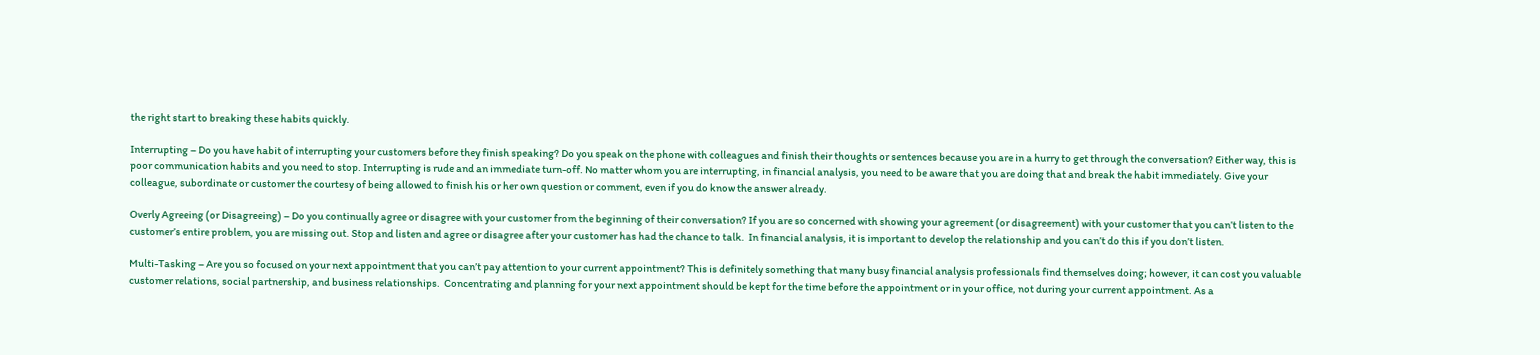the right start to breaking these habits quickly.

Interrupting – Do you have habit of interrupting your customers before they finish speaking? Do you speak on the phone with colleagues and finish their thoughts or sentences because you are in a hurry to get through the conversation? Either way, this is poor communication habits and you need to stop. Interrupting is rude and an immediate turn-off. No matter whom you are interrupting, in financial analysis, you need to be aware that you are doing that and break the habit immediately. Give your colleague, subordinate or customer the courtesy of being allowed to finish his or her own question or comment, even if you do know the answer already.

Overly Agreeing (or Disagreeing) – Do you continually agree or disagree with your customer from the beginning of their conversation? If you are so concerned with showing your agreement (or disagreement) with your customer that you can’t listen to the customer’s entire problem, you are missing out. Stop and listen and agree or disagree after your customer has had the chance to talk.  In financial analysis, it is important to develop the relationship and you can’t do this if you don’t listen.

Multi-Tasking – Are you so focused on your next appointment that you can’t pay attention to your current appointment? This is definitely something that many busy financial analysis professionals find themselves doing; however, it can cost you valuable customer relations, social partnership, and business relationships.  Concentrating and planning for your next appointment should be kept for the time before the appointment or in your office, not during your current appointment. As a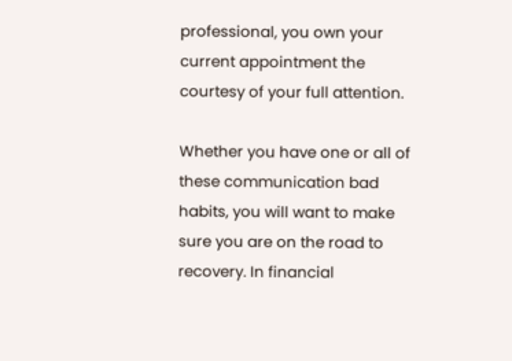professional, you own your current appointment the courtesy of your full attention.

Whether you have one or all of these communication bad habits, you will want to make sure you are on the road to recovery. In financial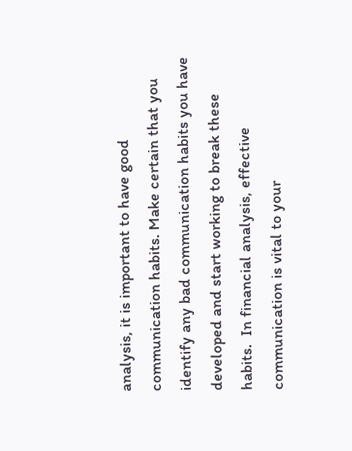analysis, it is important to have good communication habits. Make certain that you identify any bad communication habits you have developed and start working to break these habits.  In financial analysis, effective communication is vital to your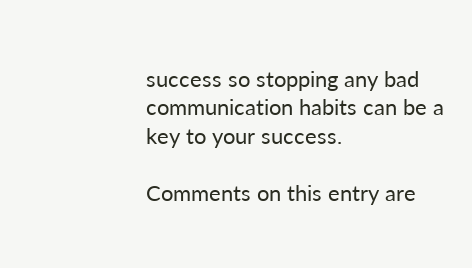success so stopping any bad communication habits can be a key to your success.

Comments on this entry are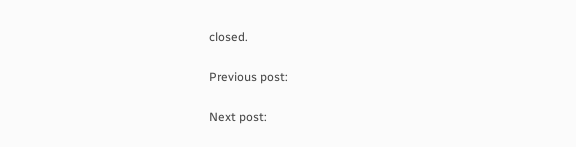closed.

Previous post:

Next post: